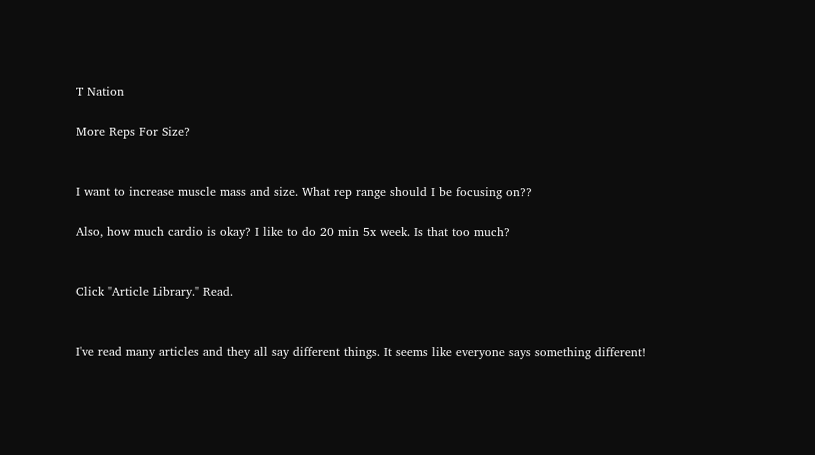T Nation

More Reps For Size?


I want to increase muscle mass and size. What rep range should I be focusing on??

Also, how much cardio is okay? I like to do 20 min 5x week. Is that too much?


Click "Article Library." Read.


I've read many articles and they all say different things. It seems like everyone says something different!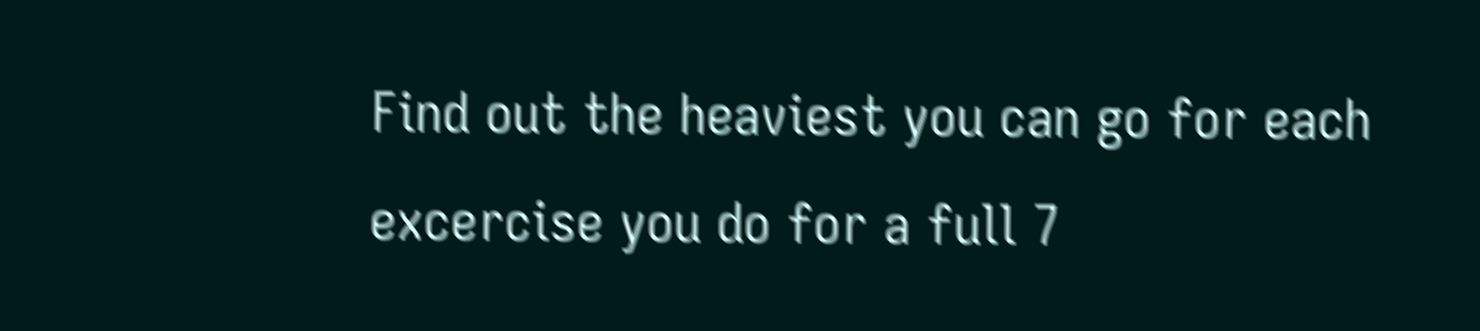Find out the heaviest you can go for each excercise you do for a full 7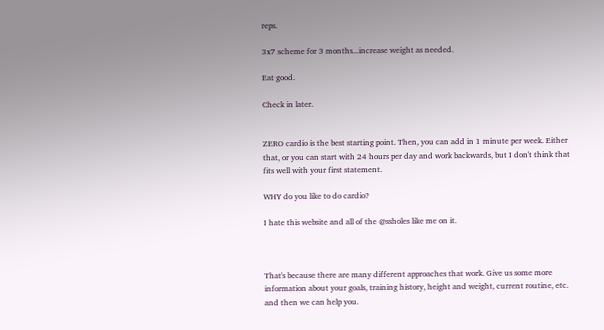reps.

3x7 scheme for 3 months...increase weight as needed.

Eat good.

Check in later.


ZERO cardio is the best starting point. Then, you can add in 1 minute per week. Either that, or you can start with 24 hours per day and work backwards, but I don't think that fits well with your first statement.

WHY do you like to do cardio?

I hate this website and all of the @ssholes like me on it.



That's because there are many different approaches that work. Give us some more information about your goals, training history, height and weight, current routine, etc. and then we can help you.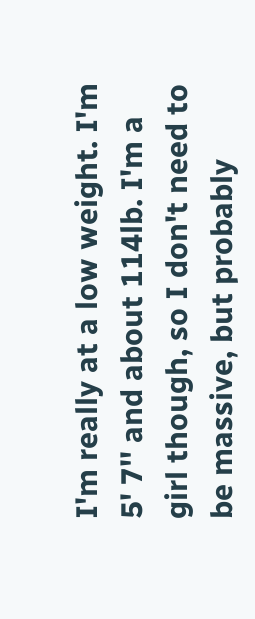I'm really at a low weight. I'm 5' 7'' and about 114lb. I'm a girl though, so I don't need to be massive, but probably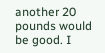another 20 pounds would be good. I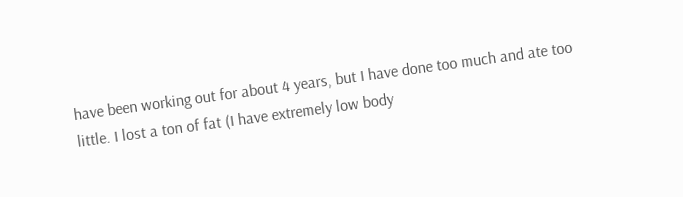have been working out for about 4 years, but I have done too much and ate too little. I lost a ton of fat (I have extremely low body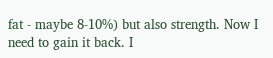fat - maybe 8-10%) but also strength. Now I need to gain it back. I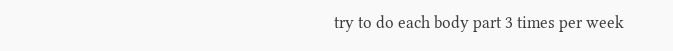try to do each body part 3 times per week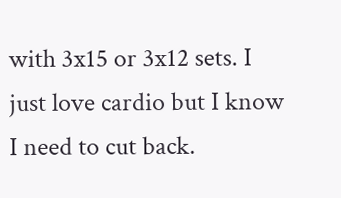with 3x15 or 3x12 sets. I just love cardio but I know I need to cut back.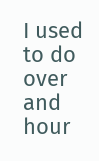I used to do over and hour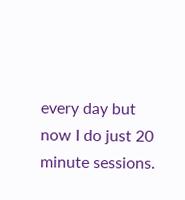every day but now I do just 20 minute sessions.